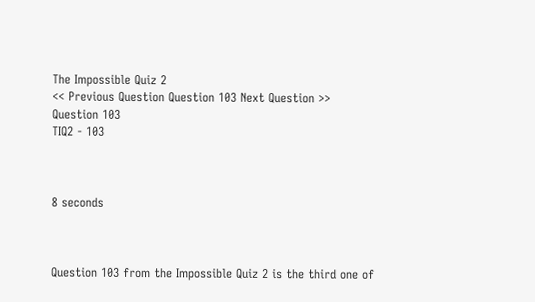The Impossible Quiz 2
<< Previous Question Question 103 Next Question >>
Question 103
TIQ2 - 103



8 seconds



Question 103 from the Impossible Quiz 2 is the third one of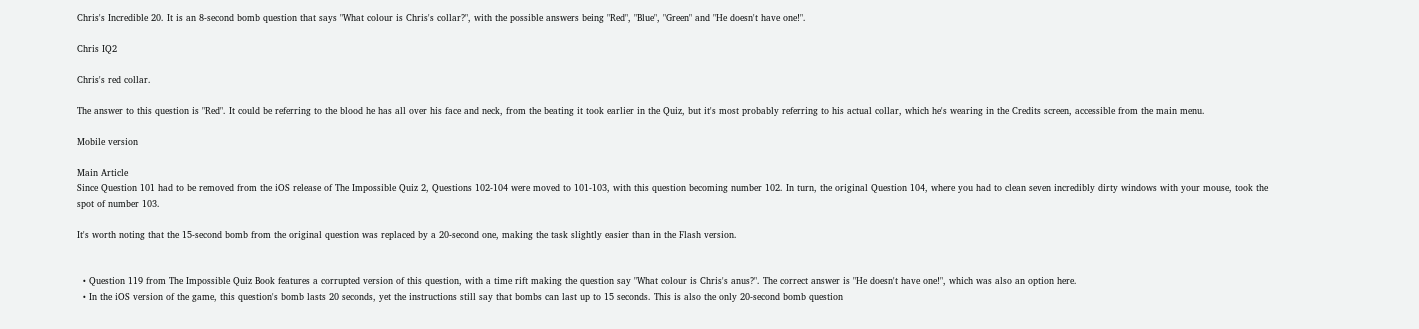Chris's Incredible 20. It is an 8-second bomb question that says "What colour is Chris's collar?", with the possible answers being "Red", "Blue", "Green" and "He doesn't have one!".

Chris IQ2

Chris's red collar.

The answer to this question is "Red". It could be referring to the blood he has all over his face and neck, from the beating it took earlier in the Quiz, but it's most probably referring to his actual collar, which he's wearing in the Credits screen, accessible from the main menu.

Mobile version

Main Article
Since Question 101 had to be removed from the iOS release of The Impossible Quiz 2, Questions 102-104 were moved to 101-103, with this question becoming number 102. In turn, the original Question 104, where you had to clean seven incredibly dirty windows with your mouse, took the spot of number 103.

It's worth noting that the 15-second bomb from the original question was replaced by a 20-second one, making the task slightly easier than in the Flash version.


  • Question 119 from The Impossible Quiz Book features a corrupted version of this question, with a time rift making the question say "What colour is Chris's anus?". The correct answer is "He doesn't have one!", which was also an option here.
  • In the iOS version of the game, this question's bomb lasts 20 seconds, yet the instructions still say that bombs can last up to 15 seconds. This is also the only 20-second bomb question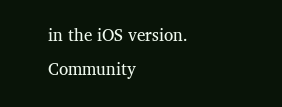in the iOS version.
Community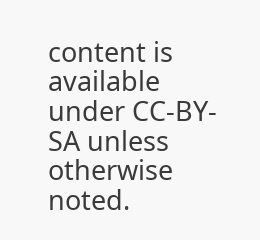content is available under CC-BY-SA unless otherwise noted.